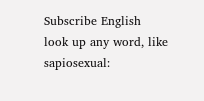Subscribe English
look up any word, like sapiosexual: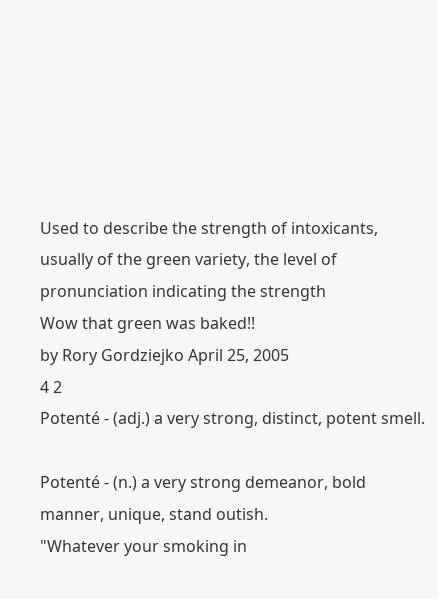Used to describe the strength of intoxicants, usually of the green variety, the level of pronunciation indicating the strength
Wow that green was baked!!
by Rory Gordziejko April 25, 2005
4 2
Potenté - (adj.) a very strong, distinct, potent smell.

Potenté - (n.) a very strong demeanor, bold manner, unique, stand outish.
"Whatever your smoking in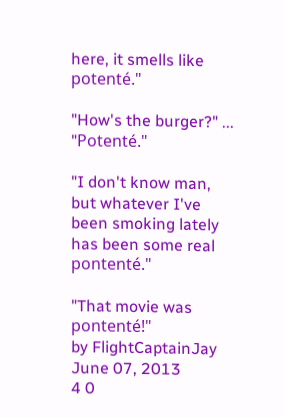here, it smells like potenté."

"How's the burger?" ... "Potenté."

"I don't know man, but whatever I've been smoking lately has been some real pontenté."

"That movie was pontenté!"
by FlightCaptainJay June 07, 2013
4 0